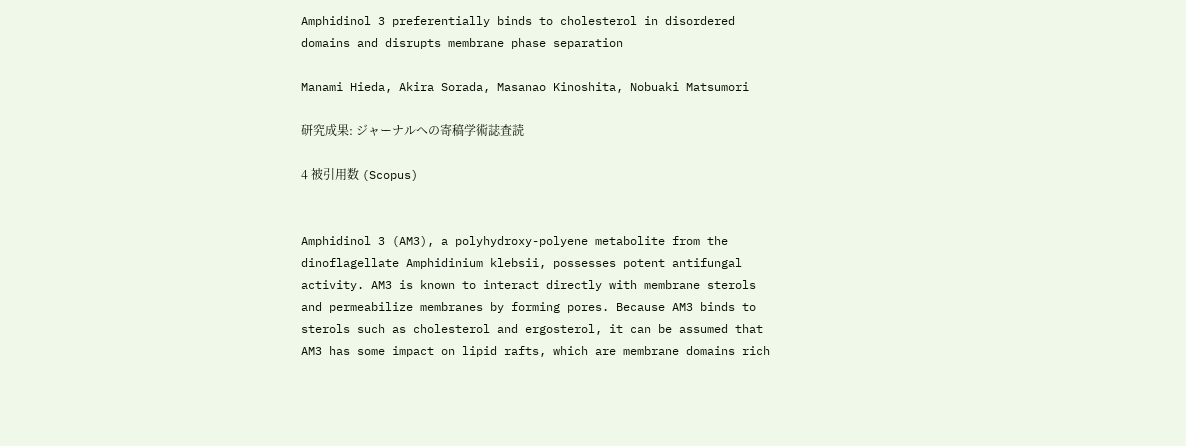Amphidinol 3 preferentially binds to cholesterol in disordered domains and disrupts membrane phase separation

Manami Hieda, Akira Sorada, Masanao Kinoshita, Nobuaki Matsumori

研究成果: ジャーナルへの寄稿学術誌査読

4 被引用数 (Scopus)


Amphidinol 3 (AM3), a polyhydroxy-polyene metabolite from the dinoflagellate Amphidinium klebsii, possesses potent antifungal activity. AM3 is known to interact directly with membrane sterols and permeabilize membranes by forming pores. Because AM3 binds to sterols such as cholesterol and ergosterol, it can be assumed that AM3 has some impact on lipid rafts, which are membrane domains rich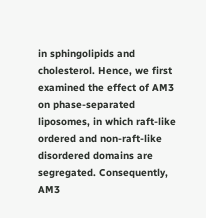in sphingolipids and cholesterol. Hence, we first examined the effect of AM3 on phase-separated liposomes, in which raft-like ordered and non-raft-like disordered domains are segregated. Consequently, AM3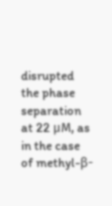disrupted the phase separation at 22 μM, as in the case of methyl-β-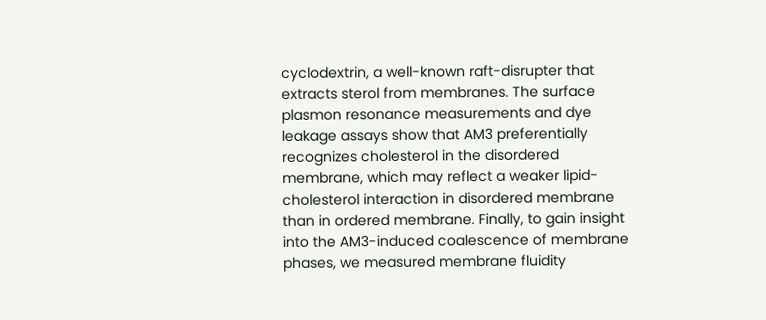cyclodextrin, a well-known raft-disrupter that extracts sterol from membranes. The surface plasmon resonance measurements and dye leakage assays show that AM3 preferentially recognizes cholesterol in the disordered membrane, which may reflect a weaker lipid-cholesterol interaction in disordered membrane than in ordered membrane. Finally, to gain insight into the AM3-induced coalescence of membrane phases, we measured membrane fluidity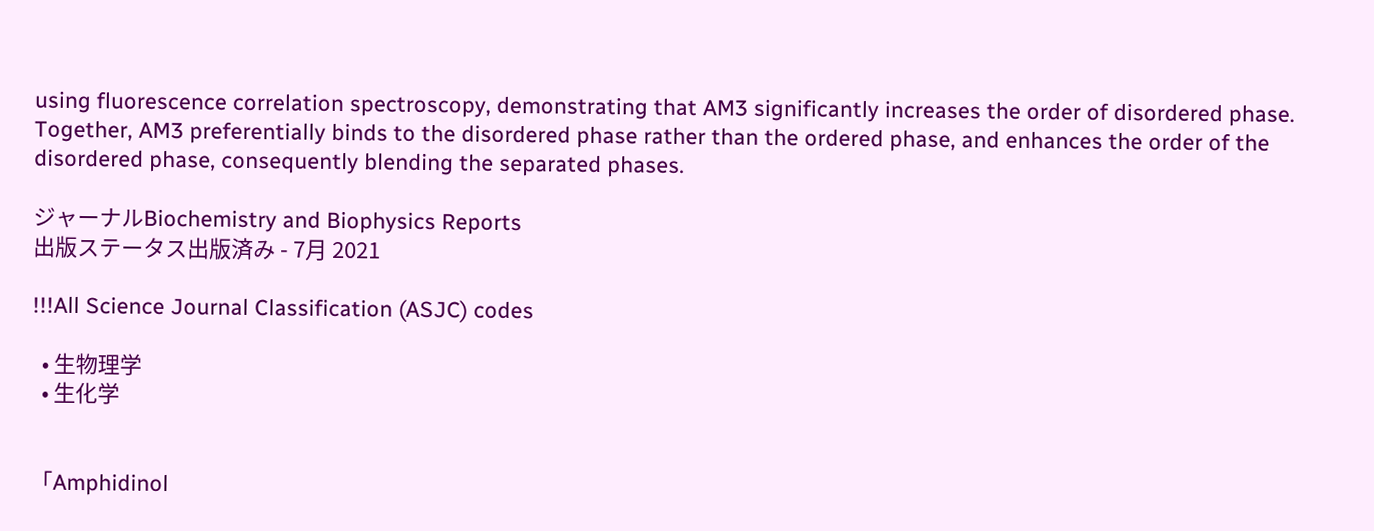using fluorescence correlation spectroscopy, demonstrating that AM3 significantly increases the order of disordered phase. Together, AM3 preferentially binds to the disordered phase rather than the ordered phase, and enhances the order of the disordered phase, consequently blending the separated phases.

ジャーナルBiochemistry and Biophysics Reports
出版ステータス出版済み - 7月 2021

!!!All Science Journal Classification (ASJC) codes

  • 生物理学
  • 生化学


「Amphidinol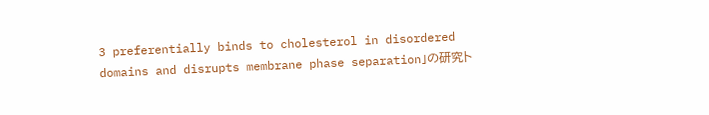3 preferentially binds to cholesterol in disordered domains and disrupts membrane phase separation」の研究ト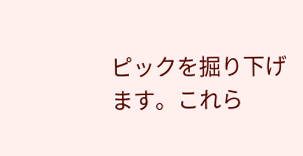ピックを掘り下げます。これら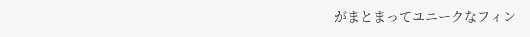がまとまってユニークなフィン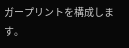ガープリントを構成します。